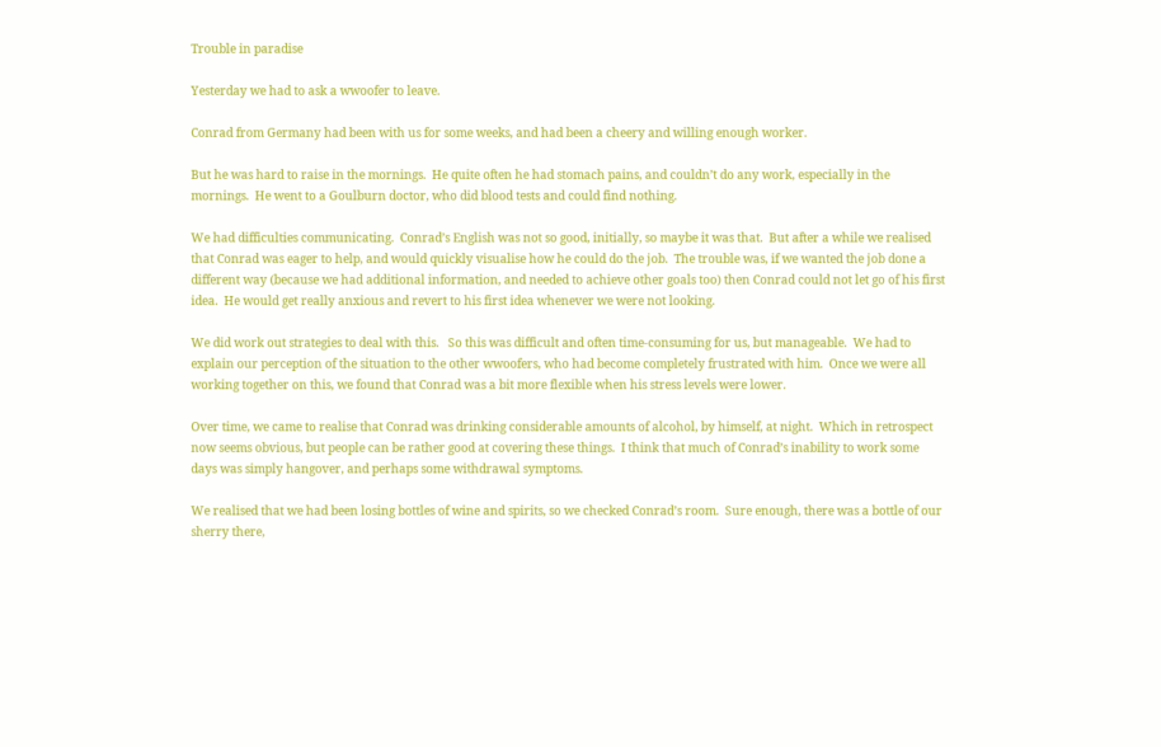Trouble in paradise

Yesterday we had to ask a wwoofer to leave.

Conrad from Germany had been with us for some weeks, and had been a cheery and willing enough worker.

But he was hard to raise in the mornings.  He quite often he had stomach pains, and couldn’t do any work, especially in the mornings.  He went to a Goulburn doctor, who did blood tests and could find nothing.

We had difficulties communicating.  Conrad’s English was not so good, initially, so maybe it was that.  But after a while we realised that Conrad was eager to help, and would quickly visualise how he could do the job.  The trouble was, if we wanted the job done a different way (because we had additional information, and needed to achieve other goals too) then Conrad could not let go of his first idea.  He would get really anxious and revert to his first idea whenever we were not looking.

We did work out strategies to deal with this.   So this was difficult and often time-consuming for us, but manageable.  We had to explain our perception of the situation to the other wwoofers, who had become completely frustrated with him.  Once we were all working together on this, we found that Conrad was a bit more flexible when his stress levels were lower.

Over time, we came to realise that Conrad was drinking considerable amounts of alcohol, by himself, at night.  Which in retrospect now seems obvious, but people can be rather good at covering these things.  I think that much of Conrad’s inability to work some days was simply hangover, and perhaps some withdrawal symptoms.

We realised that we had been losing bottles of wine and spirits, so we checked Conrad’s room.  Sure enough, there was a bottle of our sherry there,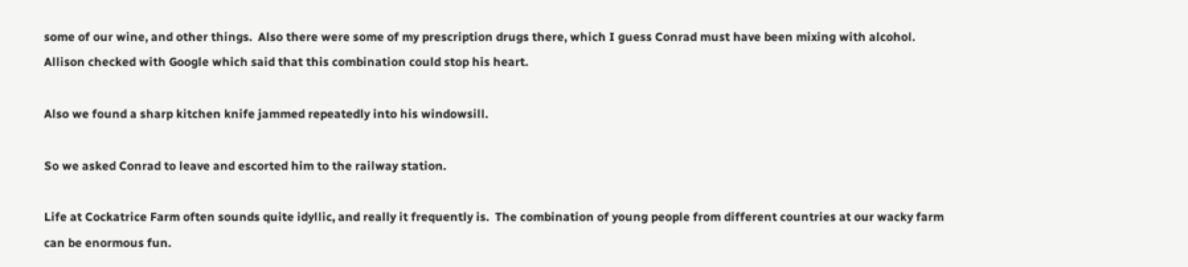some of our wine, and other things.  Also there were some of my prescription drugs there, which I guess Conrad must have been mixing with alcohol.  Allison checked with Google which said that this combination could stop his heart.

Also we found a sharp kitchen knife jammed repeatedly into his windowsill.

So we asked Conrad to leave and escorted him to the railway station.

Life at Cockatrice Farm often sounds quite idyllic, and really it frequently is.  The combination of young people from different countries at our wacky farm can be enormous fun.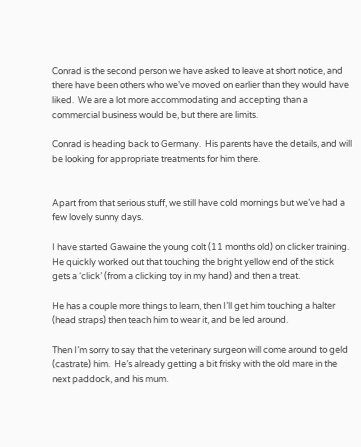Conrad is the second person we have asked to leave at short notice, and there have been others who we’ve moved on earlier than they would have liked.  We are a lot more accommodating and accepting than a commercial business would be, but there are limits.

Conrad is heading back to Germany.  His parents have the details, and will be looking for appropriate treatments for him there.


Apart from that serious stuff, we still have cold mornings but we’ve had a few lovely sunny days.

I have started Gawaine the young colt (11 months old) on clicker training.  He quickly worked out that touching the bright yellow end of the stick gets a ‘click’ (from a clicking toy in my hand) and then a treat.

He has a couple more things to learn, then I’ll get him touching a halter (head straps) then teach him to wear it, and be led around.

Then I’m sorry to say that the veterinary surgeon will come around to geld (castrate) him.  He’s already getting a bit frisky with the old mare in the next paddock, and his mum.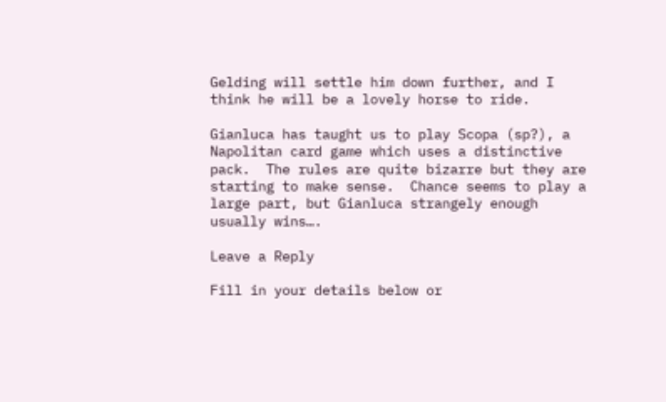Gelding will settle him down further, and I think he will be a lovely horse to ride.

Gianluca has taught us to play Scopa (sp?), a Napolitan card game which uses a distinctive pack.  The rules are quite bizarre but they are starting to make sense.  Chance seems to play a large part, but Gianluca strangely enough usually wins….

Leave a Reply

Fill in your details below or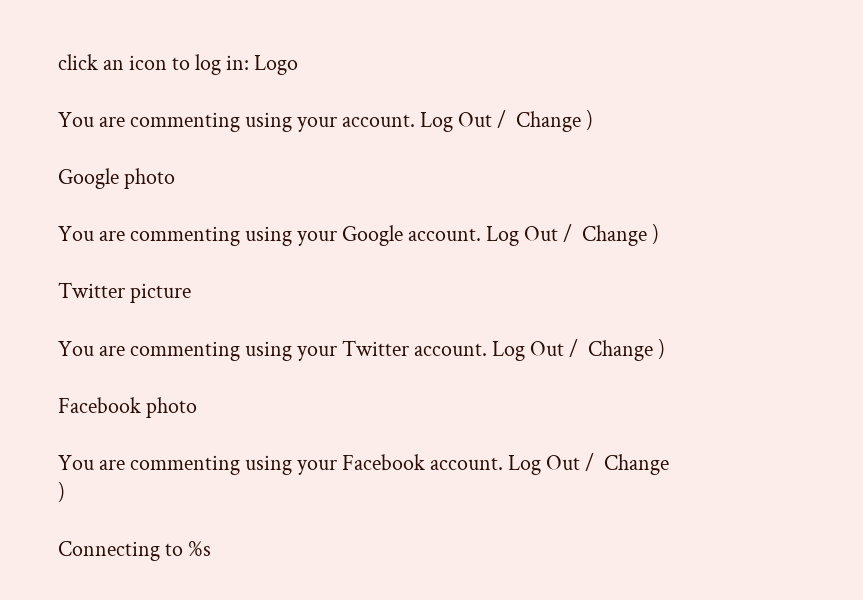click an icon to log in: Logo

You are commenting using your account. Log Out /  Change )

Google photo

You are commenting using your Google account. Log Out /  Change )

Twitter picture

You are commenting using your Twitter account. Log Out /  Change )

Facebook photo

You are commenting using your Facebook account. Log Out /  Change )

Connecting to %s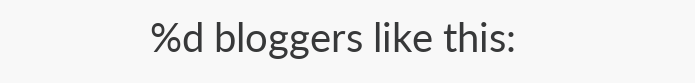%d bloggers like this: